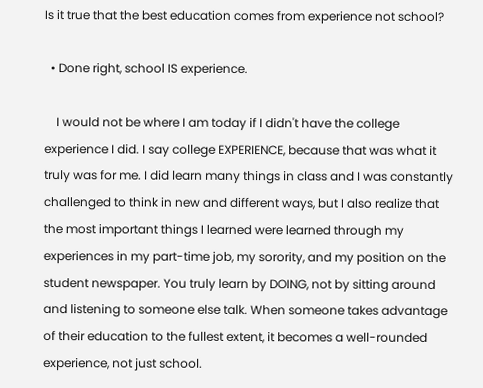Is it true that the best education comes from experience not school?

  • Done right, school IS experience.

    I would not be where I am today if I didn't have the college experience I did. I say college EXPERIENCE, because that was what it truly was for me. I did learn many things in class and I was constantly challenged to think in new and different ways, but I also realize that the most important things I learned were learned through my experiences in my part-time job, my sorority, and my position on the student newspaper. You truly learn by DOING, not by sitting around and listening to someone else talk. When someone takes advantage of their education to the fullest extent, it becomes a well-rounded experience, not just school.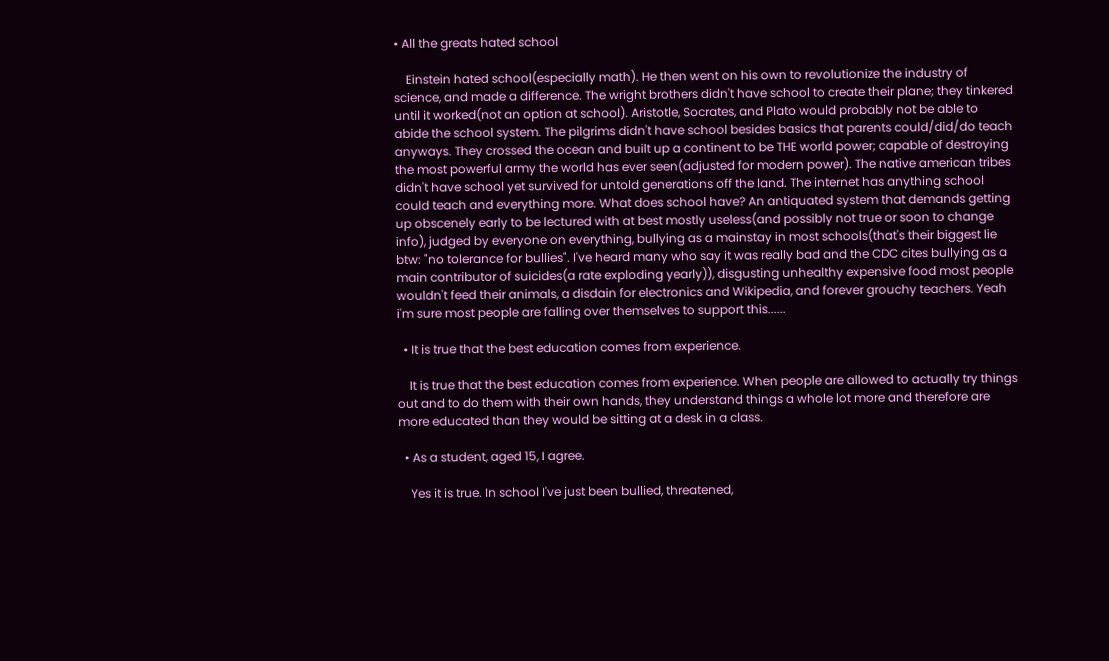• All the greats hated school

    Einstein hated school(especially math). He then went on his own to revolutionize the industry of science, and made a difference. The wright brothers didn't have school to create their plane; they tinkered until it worked(not an option at school). Aristotle, Socrates, and Plato would probably not be able to abide the school system. The pilgrims didn't have school besides basics that parents could/did/do teach anyways. They crossed the ocean and built up a continent to be THE world power; capable of destroying the most powerful army the world has ever seen(adjusted for modern power). The native american tribes didn't have school yet survived for untold generations off the land. The internet has anything school could teach and everything more. What does school have? An antiquated system that demands getting up obscenely early to be lectured with at best mostly useless(and possibly not true or soon to change info), judged by everyone on everything, bullying as a mainstay in most schools(that's their biggest lie btw: "no tolerance for bullies". I've heard many who say it was really bad and the CDC cites bullying as a main contributor of suicides(a rate exploding yearly)), disgusting unhealthy expensive food most people wouldn't feed their animals, a disdain for electronics and Wikipedia, and forever grouchy teachers. Yeah i'm sure most people are falling over themselves to support this......

  • It is true that the best education comes from experience.

    It is true that the best education comes from experience. When people are allowed to actually try things out and to do them with their own hands, they understand things a whole lot more and therefore are more educated than they would be sitting at a desk in a class.

  • As a student, aged 15, I agree.

    Yes it is true. In school I've just been bullied, threatened,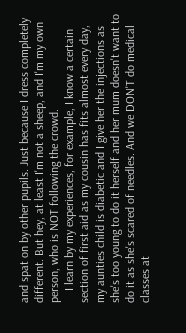and spat on by other pupils. Just because I dress completely different. But hey, at least I'm not a sheep, and I'm my own person, who is NOT following the crowd.
    I learn by my experiences, for example, I know a certain section of first aid as my cousin has fits almost every day, my aunties child is diabetic and I give her the injections as she's too young to do it herself and her mum doesn't want to do it as she's scared of needles. And we DON'T do medical classes at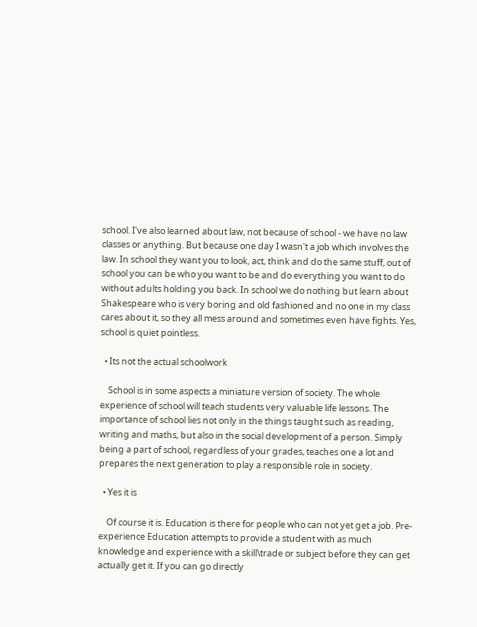school. I've also learned about law, not because of school - we have no law classes or anything. But because one day I wasn't a job which involves the law. In school they want you to look, act, think and do the same stuff, out of school you can be who you want to be and do everything you want to do without adults holding you back. In school we do nothing but learn about Shakespeare who is very boring and old fashioned and no one in my class cares about it, so they all mess around and sometimes even have fights. Yes, school is quiet pointless.

  • Its not the actual schoolwork

    School is in some aspects a miniature version of society. The whole experience of school will teach students very valuable life lessons. The importance of school lies not only in the things taught such as reading, writing and maths, but also in the social development of a person. Simply being a part of school, regardless of your grades, teaches one a lot and prepares the next generation to play a responsible role in society.

  • Yes it is

    Of course it is. Education is there for people who can not yet get a job. Pre-experience Education attempts to provide a student with as much knowledge and experience with a skill\trade or subject before they can get actually get it. If you can go directly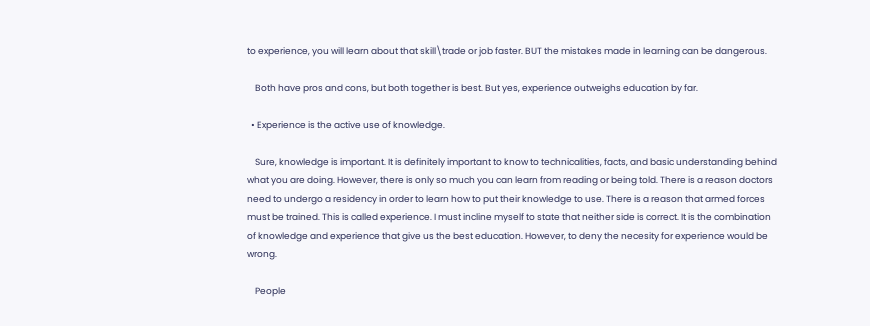to experience, you will learn about that skill\trade or job faster. BUT the mistakes made in learning can be dangerous.

    Both have pros and cons, but both together is best. But yes, experience outweighs education by far.

  • Experience is the active use of knowledge.

    Sure, knowledge is important. It is definitely important to know to technicalities, facts, and basic understanding behind what you are doing. However, there is only so much you can learn from reading or being told. There is a reason doctors need to undergo a residency in order to learn how to put their knowledge to use. There is a reason that armed forces must be trained. This is called experience. I must incline myself to state that neither side is correct. It is the combination of knowledge and experience that give us the best education. However, to deny the necesity for experience would be wrong.

    People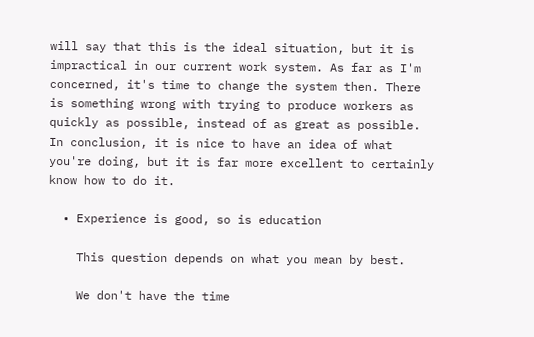will say that this is the ideal situation, but it is impractical in our current work system. As far as I'm concerned, it's time to change the system then. There is something wrong with trying to produce workers as quickly as possible, instead of as great as possible. In conclusion, it is nice to have an idea of what you're doing, but it is far more excellent to certainly know how to do it.

  • Experience is good, so is education

    This question depends on what you mean by best.

    We don't have the time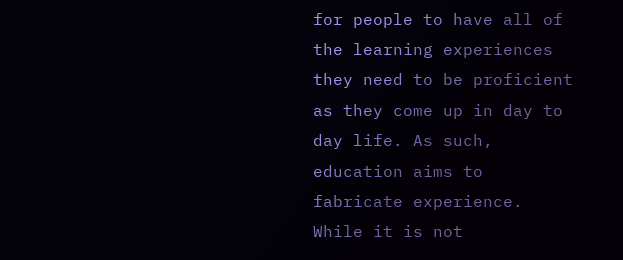for people to have all of the learning experiences they need to be proficient as they come up in day to day life. As such, education aims to fabricate experience. While it is not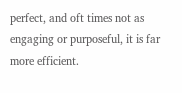perfect, and oft times not as engaging or purposeful, it is far more efficient.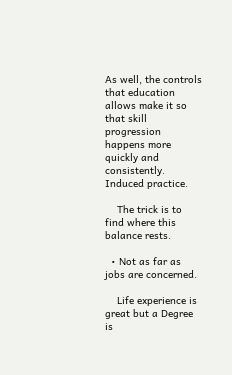As well, the controls that education allows make it so that skill progression happens more quickly and consistently. Induced practice.

    The trick is to find where this balance rests.

  • Not as far as jobs are concerned.

    Life experience is great but a Degree is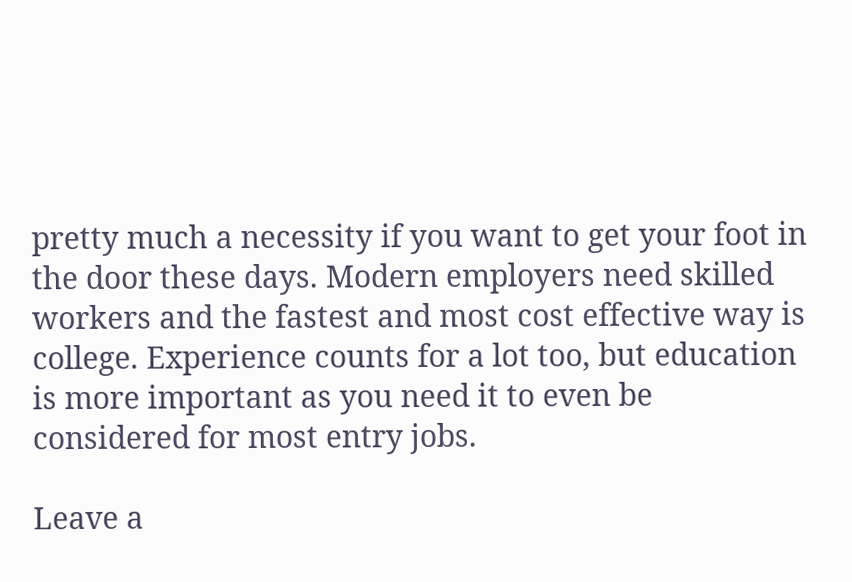pretty much a necessity if you want to get your foot in the door these days. Modern employers need skilled workers and the fastest and most cost effective way is college. Experience counts for a lot too, but education is more important as you need it to even be considered for most entry jobs.

Leave a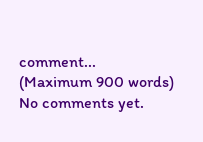comment...
(Maximum 900 words)
No comments yet.